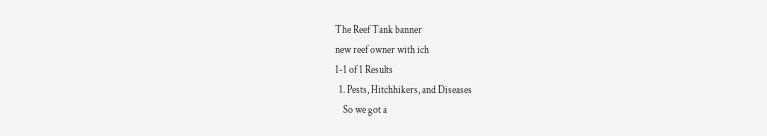The Reef Tank banner
new reef owner with ich
1-1 of 1 Results
  1. Pests, Hitchhikers, and Diseases
    So we got a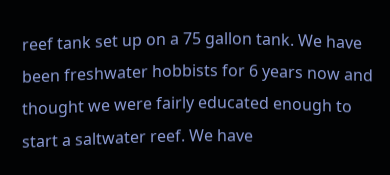reef tank set up on a 75 gallon tank. We have been freshwater hobbists for 6 years now and thought we were fairly educated enough to start a saltwater reef. We have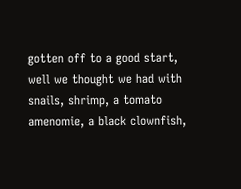gotten off to a good start, well we thought we had with snails, shrimp, a tomato amenomie, a black clownfish,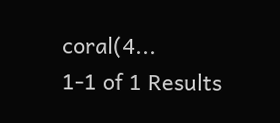coral(4...
1-1 of 1 Results